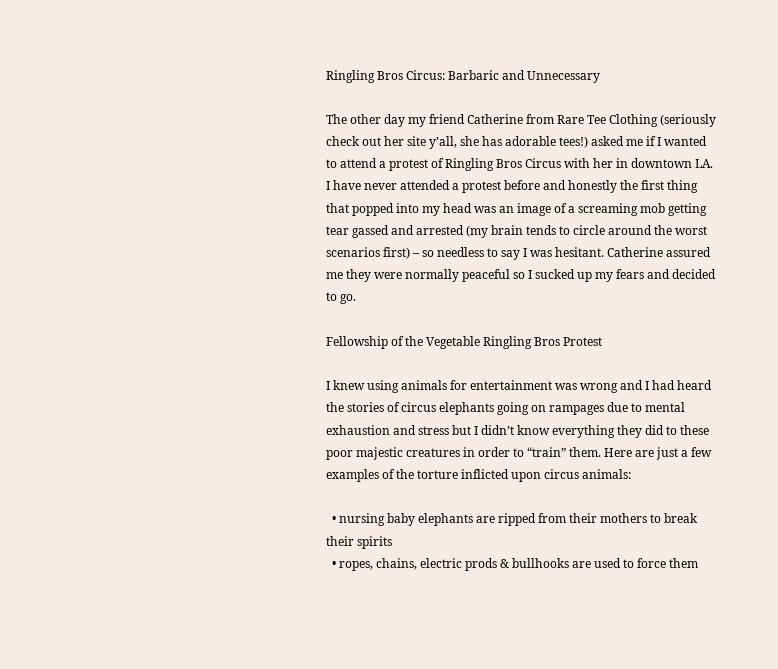Ringling Bros Circus: Barbaric and Unnecessary

The other day my friend Catherine from Rare Tee Clothing (seriously check out her site y’all, she has adorable tees!) asked me if I wanted to attend a protest of Ringling Bros Circus with her in downtown LA. I have never attended a protest before and honestly the first thing that popped into my head was an image of a screaming mob getting tear gassed and arrested (my brain tends to circle around the worst scenarios first) – so needless to say I was hesitant. Catherine assured me they were normally peaceful so I sucked up my fears and decided to go.

Fellowship of the Vegetable Ringling Bros Protest

I knew using animals for entertainment was wrong and I had heard the stories of circus elephants going on rampages due to mental exhaustion and stress but I didn’t know everything they did to these poor majestic creatures in order to “train” them. Here are just a few examples of the torture inflicted upon circus animals:

  • nursing baby elephants are ripped from their mothers to break their spirits
  • ropes, chains, electric prods & bullhooks are used to force them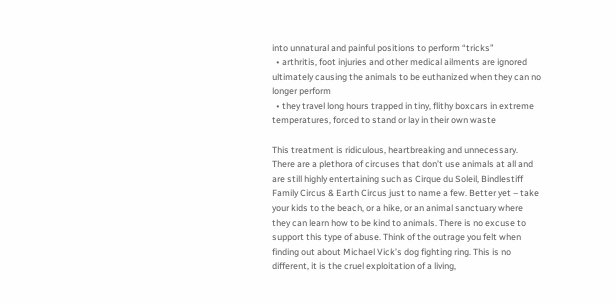into unnatural and painful positions to perform “tricks”
  • arthritis, foot injuries and other medical ailments are ignored ultimately causing the animals to be euthanized when they can no longer perform
  • they travel long hours trapped in tiny, flithy boxcars in extreme temperatures, forced to stand or lay in their own waste

This treatment is ridiculous, heartbreaking and unnecessary. There are a plethora of circuses that don’t use animals at all and are still highly entertaining such as Cirque du Soleil, Bindlestiff Family Circus & Earth Circus just to name a few. Better yet – take your kids to the beach, or a hike, or an animal sanctuary where they can learn how to be kind to animals. There is no excuse to support this type of abuse. Think of the outrage you felt when finding out about Michael Vick’s dog fighting ring. This is no different, it is the cruel exploitation of a living,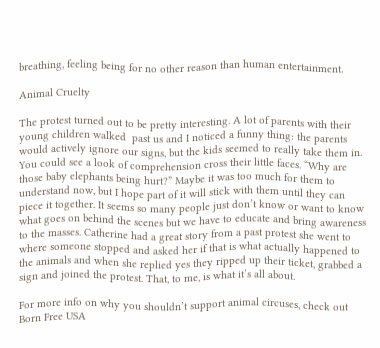breathing, feeling being for no other reason than human entertainment.

Animal Cruelty

The protest turned out to be pretty interesting. A lot of parents with their young children walked  past us and I noticed a funny thing: the parents would actively ignore our signs, but the kids seemed to really take them in. You could see a look of comprehension cross their little faces. “Why are those baby elephants being hurt?” Maybe it was too much for them to understand now, but I hope part of it will stick with them until they can piece it together. It seems so many people just don’t know or want to know what goes on behind the scenes but we have to educate and bring awareness to the masses. Catherine had a great story from a past protest she went to where someone stopped and asked her if that is what actually happened to the animals and when she replied yes they ripped up their ticket, grabbed a sign and joined the protest. That, to me, is what it’s all about.

For more info on why you shouldn’t support animal circuses, check out Born Free USA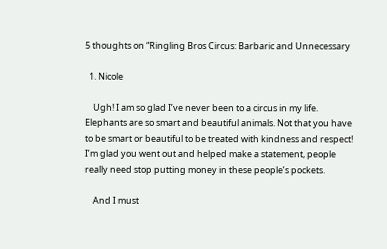5 thoughts on “Ringling Bros Circus: Barbaric and Unnecessary

  1. Nicole

    Ugh! I am so glad I’ve never been to a circus in my life. Elephants are so smart and beautiful animals. Not that you have to be smart or beautiful to be treated with kindness and respect! I’m glad you went out and helped make a statement, people really need stop putting money in these people’s pockets.

    And I must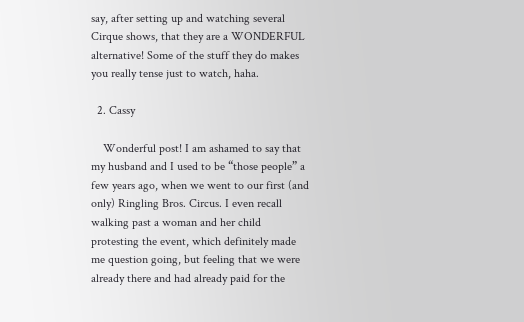say, after setting up and watching several Cirque shows, that they are a WONDERFUL alternative! Some of the stuff they do makes you really tense just to watch, haha.

  2. Cassy

    Wonderful post! I am ashamed to say that my husband and I used to be “those people” a few years ago, when we went to our first (and only) Ringling Bros. Circus. I even recall walking past a woman and her child protesting the event, which definitely made me question going, but feeling that we were already there and had already paid for the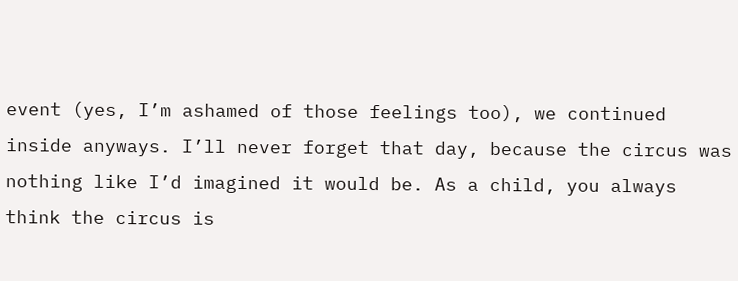event (yes, I’m ashamed of those feelings too), we continued inside anyways. I’ll never forget that day, because the circus was nothing like I’d imagined it would be. As a child, you always think the circus is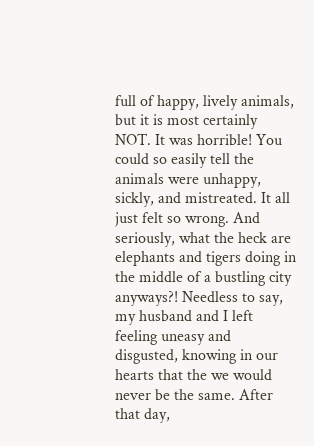full of happy, lively animals, but it is most certainly NOT. It was horrible! You could so easily tell the animals were unhappy, sickly, and mistreated. It all just felt so wrong. And seriously, what the heck are elephants and tigers doing in the middle of a bustling city anyways?! Needless to say, my husband and I left feeling uneasy and disgusted, knowing in our hearts that the we would never be the same. After that day,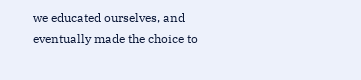we educated ourselves, and eventually made the choice to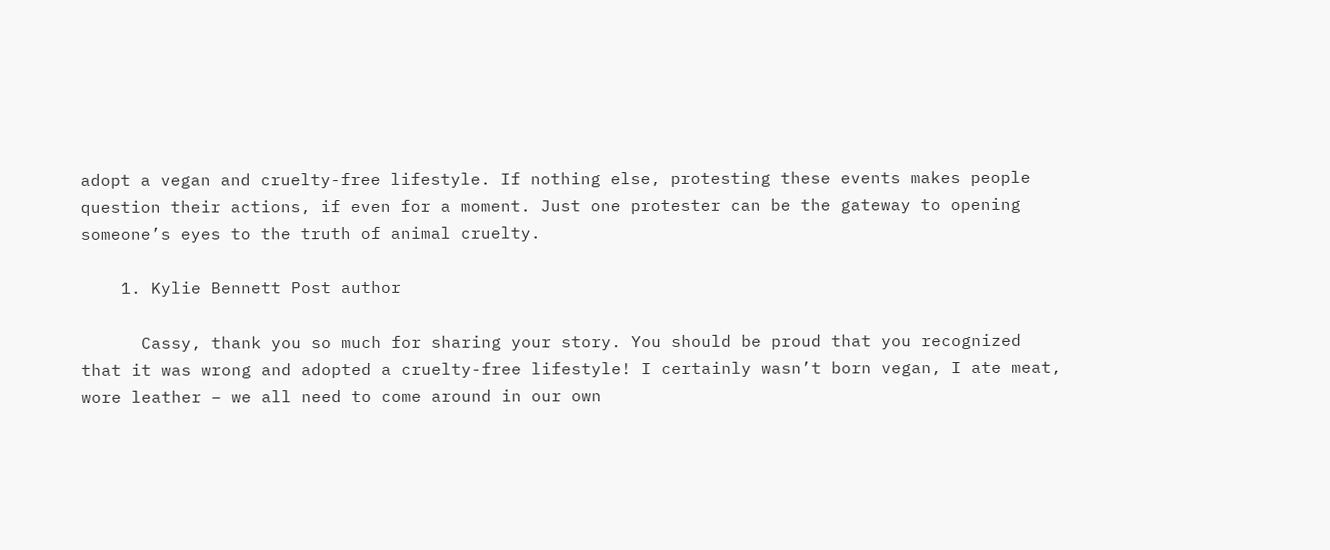adopt a vegan and cruelty-free lifestyle. If nothing else, protesting these events makes people question their actions, if even for a moment. Just one protester can be the gateway to opening someone’s eyes to the truth of animal cruelty.

    1. Kylie Bennett Post author

      Cassy, thank you so much for sharing your story. You should be proud that you recognized that it was wrong and adopted a cruelty-free lifestyle! I certainly wasn’t born vegan, I ate meat, wore leather – we all need to come around in our own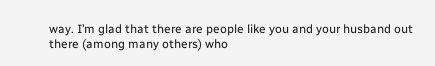way. I’m glad that there are people like you and your husband out there (among many others) who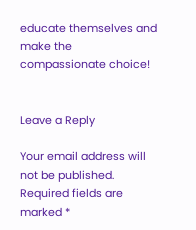educate themselves and make the compassionate choice!


Leave a Reply

Your email address will not be published. Required fields are marked *